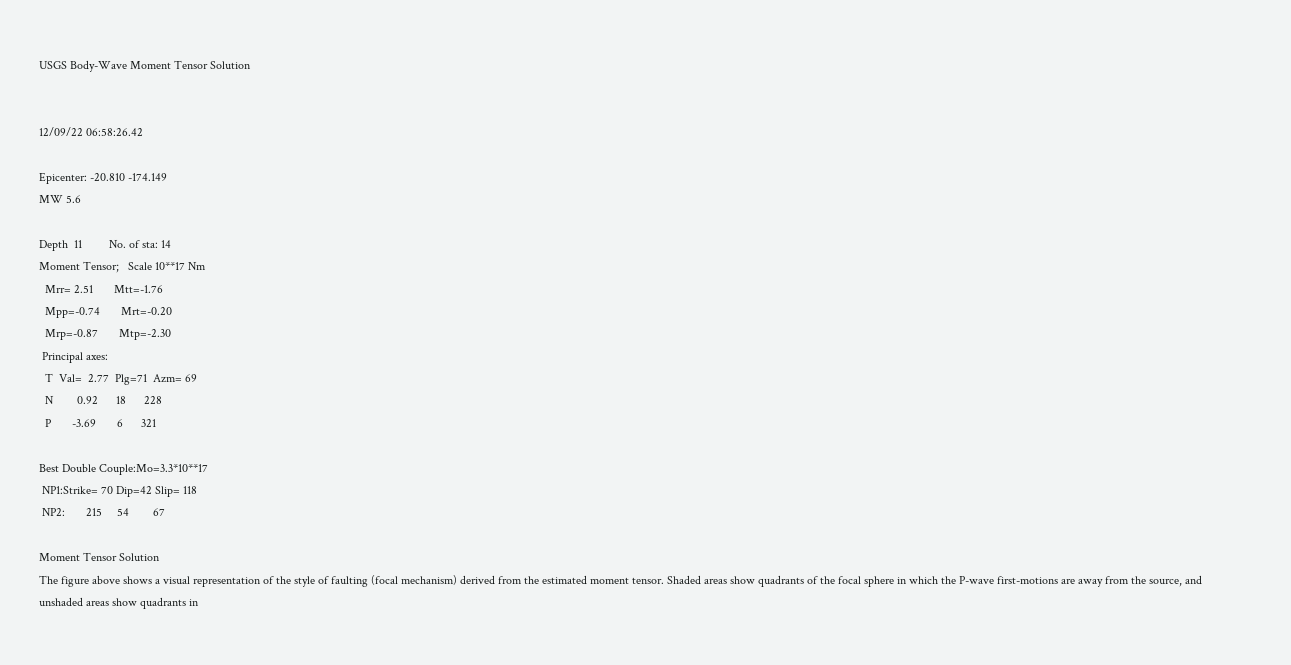USGS Body-Wave Moment Tensor Solution


12/09/22 06:58:26.42

Epicenter: -20.810 -174.149
MW 5.6

Depth  11         No. of sta: 14
Moment Tensor;   Scale 10**17 Nm
  Mrr= 2.51       Mtt=-1.76
  Mpp=-0.74       Mrt=-0.20
  Mrp=-0.87       Mtp=-2.30
 Principal axes:
  T  Val=  2.77  Plg=71  Azm= 69
  N        0.92      18      228
  P       -3.69       6      321

Best Double Couple:Mo=3.3*10**17
 NP1:Strike= 70 Dip=42 Slip= 118
 NP2:       215     54        67

Moment Tensor Solution
The figure above shows a visual representation of the style of faulting (focal mechanism) derived from the estimated moment tensor. Shaded areas show quadrants of the focal sphere in which the P-wave first-motions are away from the source, and unshaded areas show quadrants in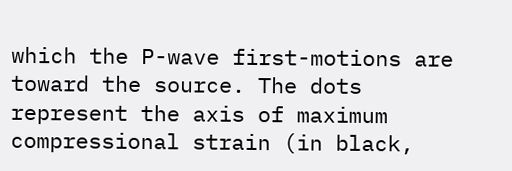which the P-wave first-motions are toward the source. The dots represent the axis of maximum compressional strain (in black,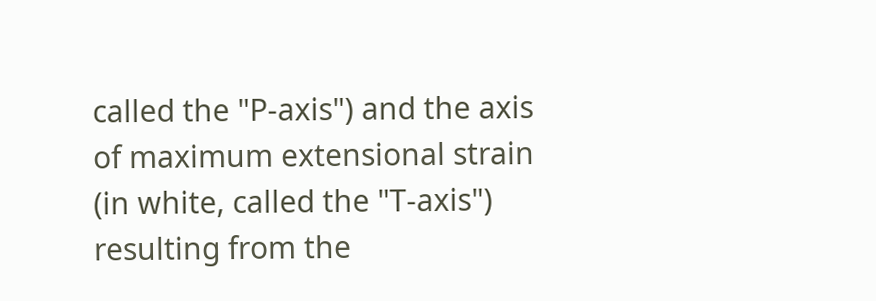called the "P-axis") and the axis of maximum extensional strain (in white, called the "T-axis") resulting from the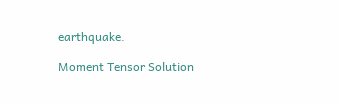earthquake.

Moment Tensor Solution